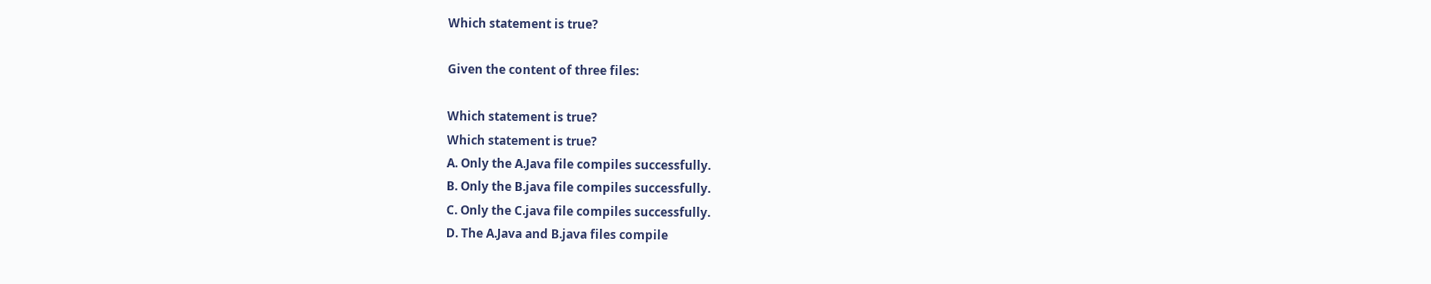Which statement is true?

Given the content of three files:

Which statement is true?
Which statement is true?
A. Only the A.Java file compiles successfully.
B. Only the B.java file compiles successfully.
C. Only the C.java file compiles successfully.
D. The A.Java and B.java files compile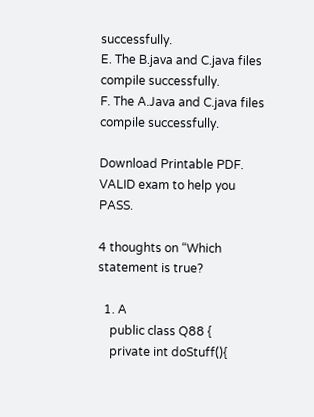successfully.
E. The B.java and C.java files compile successfully.
F. The A.Java and C.java files compile successfully.

Download Printable PDF. VALID exam to help you PASS.

4 thoughts on “Which statement is true?

  1. A
    public class Q88 {
    private int doStuff(){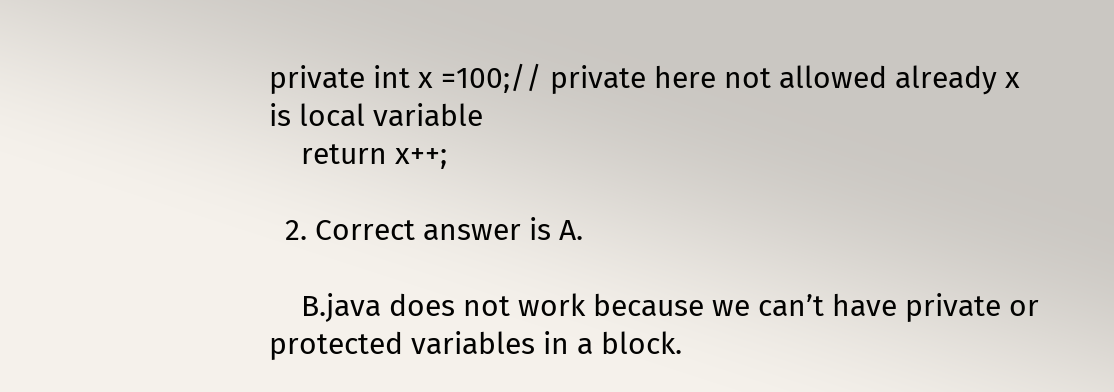private int x =100;// private here not allowed already x is local variable
    return x++;

  2. Correct answer is A.

    B.java does not work because we can’t have private or protected variables in a block.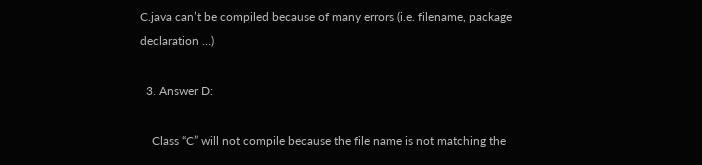C.java can’t be compiled because of many errors (i.e. filename, package declaration …)

  3. Answer D:

    Class “C” will not compile because the file name is not matching the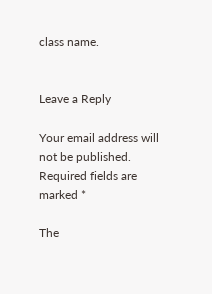class name.


Leave a Reply

Your email address will not be published. Required fields are marked *

The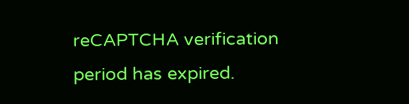reCAPTCHA verification period has expired.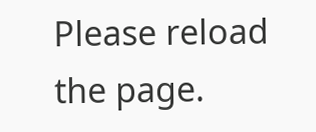Please reload the page.